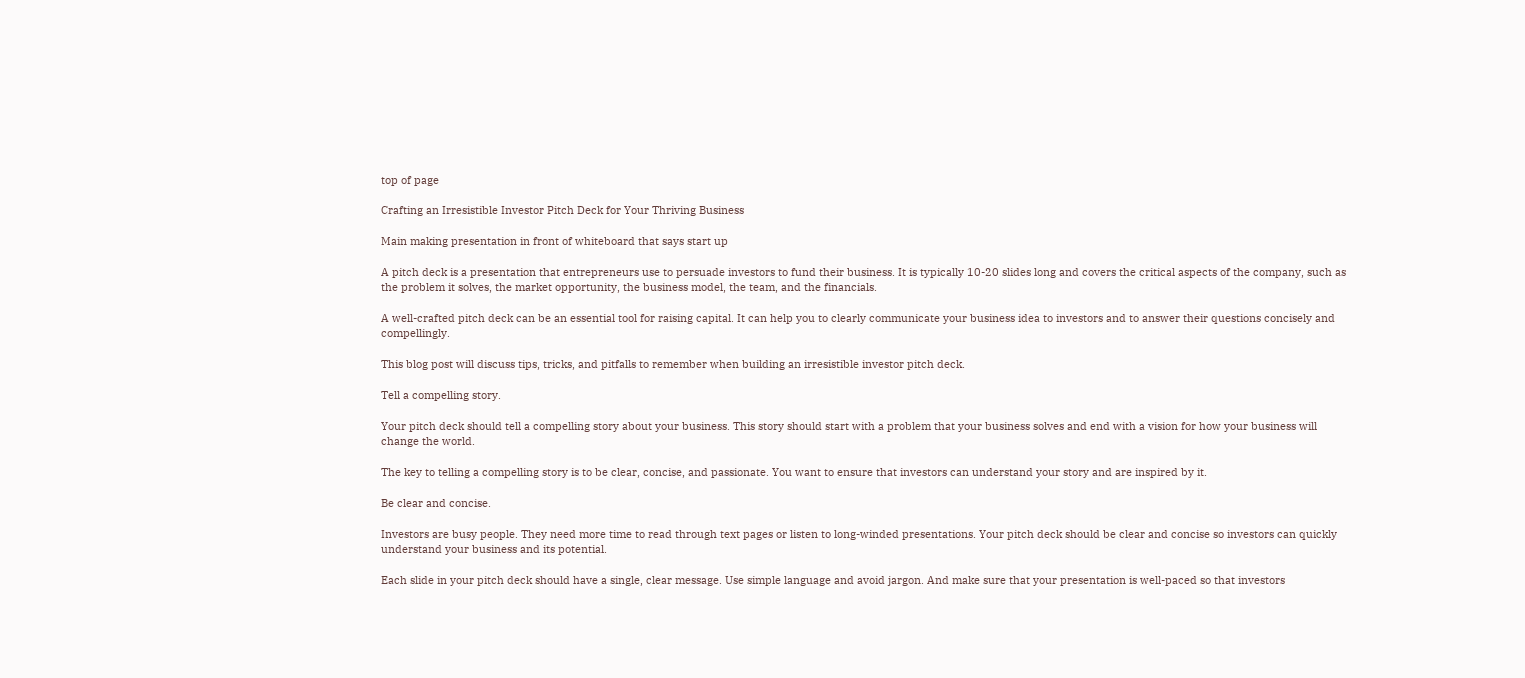top of page

Crafting an Irresistible Investor Pitch Deck for Your Thriving Business

Main making presentation in front of whiteboard that says start up

A pitch deck is a presentation that entrepreneurs use to persuade investors to fund their business. It is typically 10-20 slides long and covers the critical aspects of the company, such as the problem it solves, the market opportunity, the business model, the team, and the financials.

A well-crafted pitch deck can be an essential tool for raising capital. It can help you to clearly communicate your business idea to investors and to answer their questions concisely and compellingly.

This blog post will discuss tips, tricks, and pitfalls to remember when building an irresistible investor pitch deck.

Tell a compelling story.

Your pitch deck should tell a compelling story about your business. This story should start with a problem that your business solves and end with a vision for how your business will change the world.

The key to telling a compelling story is to be clear, concise, and passionate. You want to ensure that investors can understand your story and are inspired by it.

Be clear and concise.

Investors are busy people. They need more time to read through text pages or listen to long-winded presentations. Your pitch deck should be clear and concise so investors can quickly understand your business and its potential.

Each slide in your pitch deck should have a single, clear message. Use simple language and avoid jargon. And make sure that your presentation is well-paced so that investors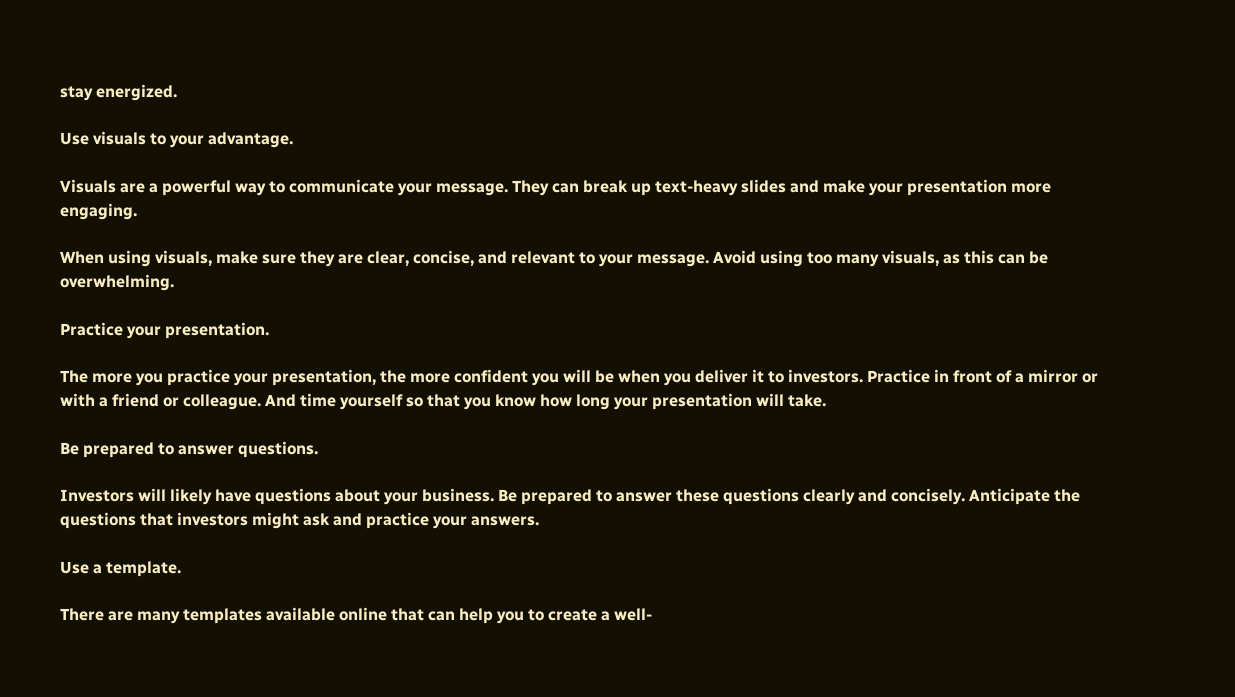stay energized.

Use visuals to your advantage.

Visuals are a powerful way to communicate your message. They can break up text-heavy slides and make your presentation more engaging.

When using visuals, make sure they are clear, concise, and relevant to your message. Avoid using too many visuals, as this can be overwhelming.

Practice your presentation.

The more you practice your presentation, the more confident you will be when you deliver it to investors. Practice in front of a mirror or with a friend or colleague. And time yourself so that you know how long your presentation will take.

Be prepared to answer questions.

Investors will likely have questions about your business. Be prepared to answer these questions clearly and concisely. Anticipate the questions that investors might ask and practice your answers.

Use a template.

There are many templates available online that can help you to create a well-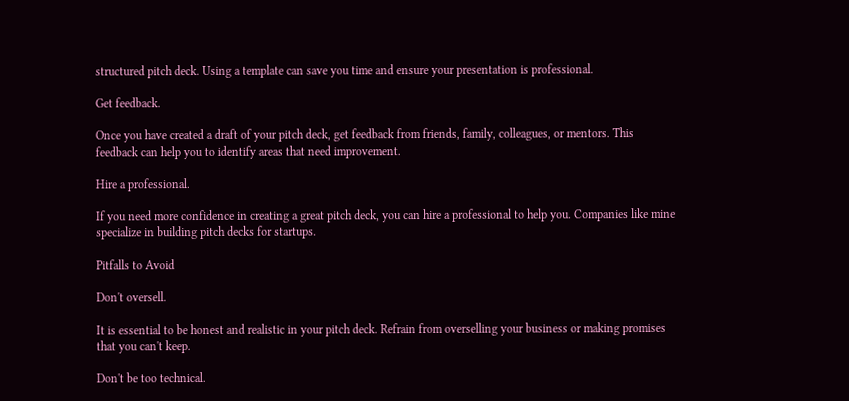structured pitch deck. Using a template can save you time and ensure your presentation is professional.

Get feedback.

Once you have created a draft of your pitch deck, get feedback from friends, family, colleagues, or mentors. This feedback can help you to identify areas that need improvement.

Hire a professional.

If you need more confidence in creating a great pitch deck, you can hire a professional to help you. Companies like mine specialize in building pitch decks for startups.

Pitfalls to Avoid

Don't oversell.

It is essential to be honest and realistic in your pitch deck. Refrain from overselling your business or making promises that you can't keep.

Don't be too technical.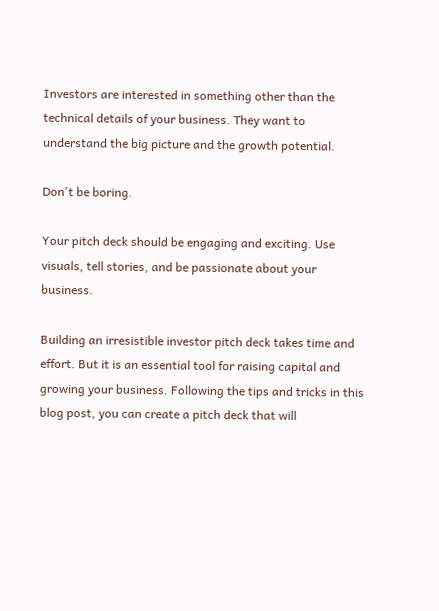Investors are interested in something other than the technical details of your business. They want to understand the big picture and the growth potential.

Don't be boring.

Your pitch deck should be engaging and exciting. Use visuals, tell stories, and be passionate about your business.

Building an irresistible investor pitch deck takes time and effort. But it is an essential tool for raising capital and growing your business. Following the tips and tricks in this blog post, you can create a pitch deck that will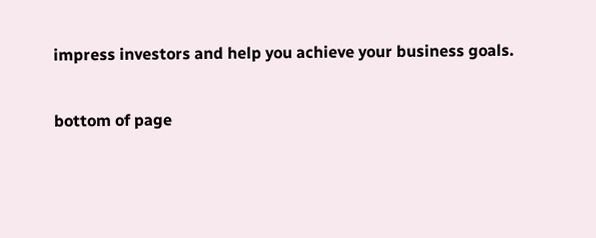impress investors and help you achieve your business goals.

bottom of page